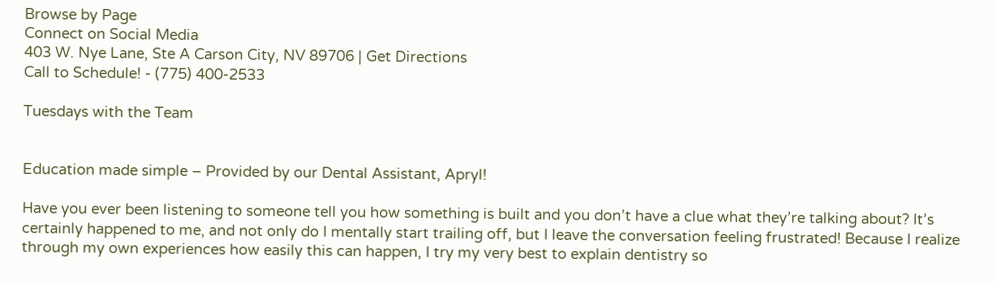Browse by Page
Connect on Social Media
403 W. Nye Lane, Ste A Carson City, NV 89706 | Get Directions
Call to Schedule! - (775) 400-2533

Tuesdays with the Team


Education made simple – Provided by our Dental Assistant, Apryl!

Have you ever been listening to someone tell you how something is built and you don’t have a clue what they’re talking about? It’s certainly happened to me, and not only do I mentally start trailing off, but I leave the conversation feeling frustrated! Because I realize through my own experiences how easily this can happen, I try my very best to explain dentistry so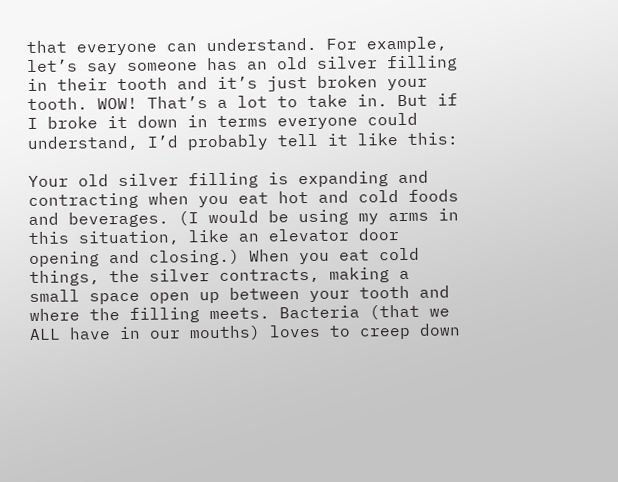that everyone can understand. For example, let’s say someone has an old silver filling in their tooth and it’s just broken your tooth. WOW! That’s a lot to take in. But if I broke it down in terms everyone could understand, I’d probably tell it like this:

Your old silver filling is expanding and contracting when you eat hot and cold foods and beverages. (I would be using my arms in this situation, like an elevator door opening and closing.) When you eat cold things, the silver contracts, making a small space open up between your tooth and where the filling meets. Bacteria (that we ALL have in our mouths) loves to creep down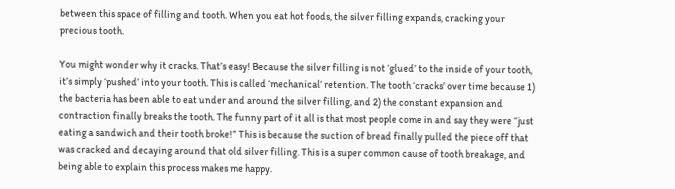between this space of filling and tooth. When you eat hot foods, the silver filling expands, cracking your precious tooth.

You might wonder why it cracks. That’s easy! Because the silver filling is not ‘glued’ to the inside of your tooth, it’s simply ‘pushed’ into your tooth. This is called ‘mechanical’ retention. The tooth ‘cracks’ over time because 1) the bacteria has been able to eat under and around the silver filling, and 2) the constant expansion and contraction finally breaks the tooth. The funny part of it all is that most people come in and say they were “just eating a sandwich and their tooth broke!” This is because the suction of bread finally pulled the piece off that was cracked and decaying around that old silver filling. This is a super common cause of tooth breakage, and being able to explain this process makes me happy.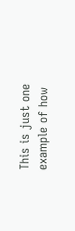This is just one example of how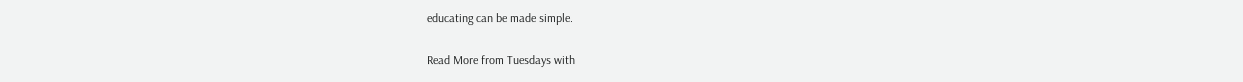educating can be made simple.

Read More from Tuesdays with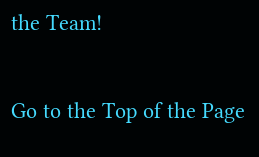the Team!

Go to the Top of the Page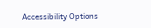Accessibility Options